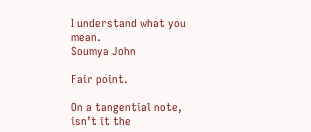I understand what you mean.
Soumya John

Fair point.

On a tangential note, isn’t it the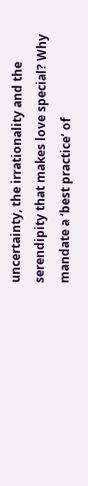uncertainty, the irrationality and the serendipity that makes love special? Why mandate a ‘best practice’ of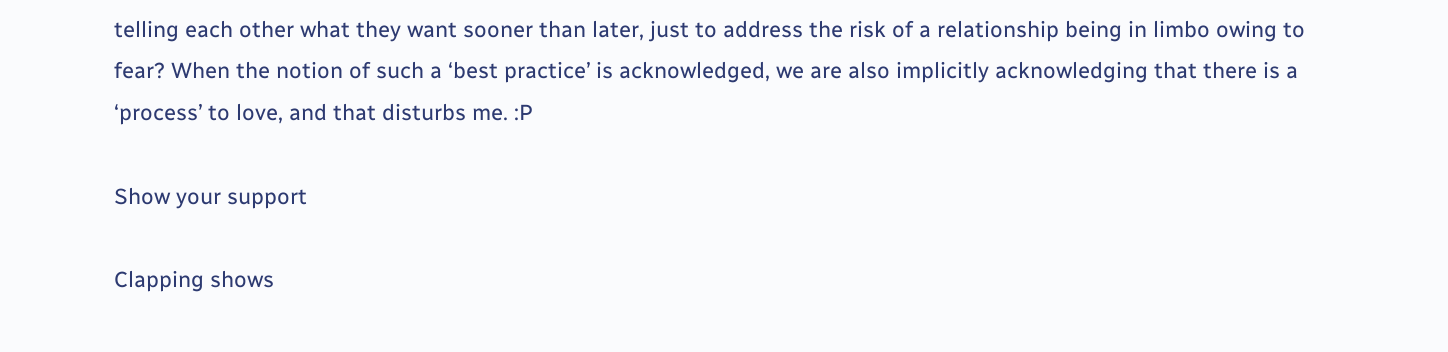telling each other what they want sooner than later, just to address the risk of a relationship being in limbo owing to fear? When the notion of such a ‘best practice’ is acknowledged, we are also implicitly acknowledging that there is a ‘process’ to love, and that disturbs me. :P

Show your support

Clapping shows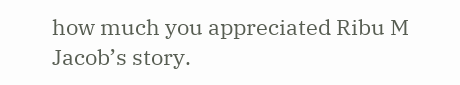how much you appreciated Ribu M Jacob’s story.